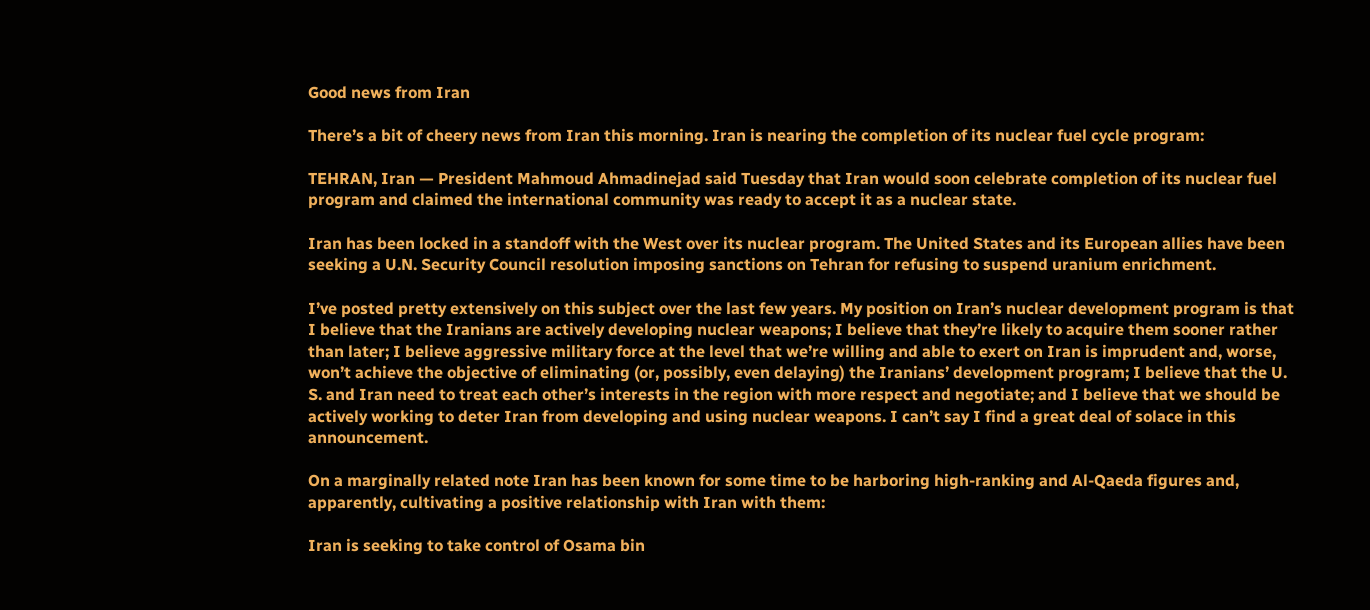Good news from Iran

There’s a bit of cheery news from Iran this morning. Iran is nearing the completion of its nuclear fuel cycle program:

TEHRAN, Iran — President Mahmoud Ahmadinejad said Tuesday that Iran would soon celebrate completion of its nuclear fuel program and claimed the international community was ready to accept it as a nuclear state.

Iran has been locked in a standoff with the West over its nuclear program. The United States and its European allies have been seeking a U.N. Security Council resolution imposing sanctions on Tehran for refusing to suspend uranium enrichment.

I’ve posted pretty extensively on this subject over the last few years. My position on Iran’s nuclear development program is that I believe that the Iranians are actively developing nuclear weapons; I believe that they’re likely to acquire them sooner rather than later; I believe aggressive military force at the level that we’re willing and able to exert on Iran is imprudent and, worse, won’t achieve the objective of eliminating (or, possibly, even delaying) the Iranians’ development program; I believe that the U. S. and Iran need to treat each other’s interests in the region with more respect and negotiate; and I believe that we should be actively working to deter Iran from developing and using nuclear weapons. I can’t say I find a great deal of solace in this announcement.

On a marginally related note Iran has been known for some time to be harboring high-ranking and Al-Qaeda figures and, apparently, cultivating a positive relationship with Iran with them:

Iran is seeking to take control of Osama bin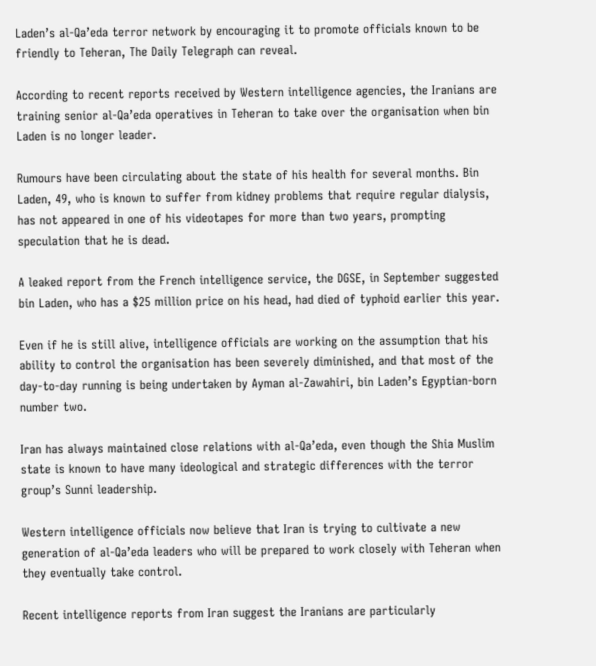Laden’s al-Qa’eda terror network by encouraging it to promote officials known to be friendly to Teheran, The Daily Telegraph can reveal.

According to recent reports received by Western intelligence agencies, the Iranians are training senior al-Qa’eda operatives in Teheran to take over the organisation when bin Laden is no longer leader.

Rumours have been circulating about the state of his health for several months. Bin Laden, 49, who is known to suffer from kidney problems that require regular dialysis, has not appeared in one of his videotapes for more than two years, prompting speculation that he is dead.

A leaked report from the French intelligence service, the DGSE, in September suggested bin Laden, who has a $25 million price on his head, had died of typhoid earlier this year.

Even if he is still alive, intelligence officials are working on the assumption that his ability to control the organisation has been severely diminished, and that most of the day-to-day running is being undertaken by Ayman al-Zawahiri, bin Laden’s Egyptian-born number two.

Iran has always maintained close relations with al-Qa’eda, even though the Shia Muslim state is known to have many ideological and strategic differences with the terror group’s Sunni leadership.

Western intelligence officials now believe that Iran is trying to cultivate a new generation of al-Qa’eda leaders who will be prepared to work closely with Teheran when they eventually take control.

Recent intelligence reports from Iran suggest the Iranians are particularly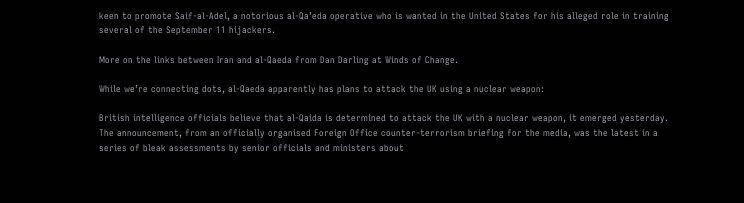keen to promote Saif-al-Adel, a notorious al-Qa’eda operative who is wanted in the United States for his alleged role in training several of the September 11 hijackers.

More on the links between Iran and al-Qaeda from Dan Darling at Winds of Change.

While we’re connecting dots, al-Qaeda apparently has plans to attack the UK using a nuclear weapon:

British intelligence officials believe that al-Qaida is determined to attack the UK with a nuclear weapon, it emerged yesterday. The announcement, from an officially organised Foreign Office counter-terrorism briefing for the media, was the latest in a series of bleak assessments by senior officials and ministers about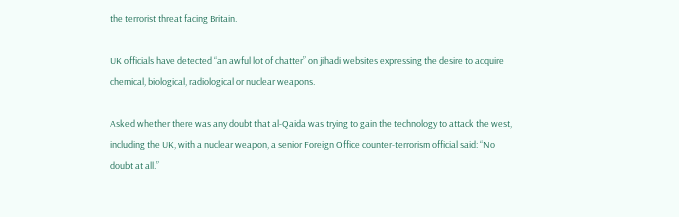the terrorist threat facing Britain.

UK officials have detected “an awful lot of chatter” on jihadi websites expressing the desire to acquire chemical, biological, radiological or nuclear weapons.

Asked whether there was any doubt that al-Qaida was trying to gain the technology to attack the west, including the UK, with a nuclear weapon, a senior Foreign Office counter-terrorism official said: “No doubt at all.”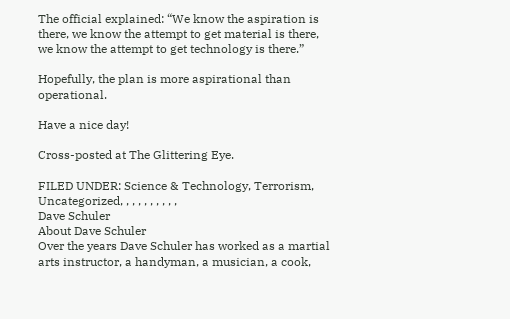The official explained: “We know the aspiration is there, we know the attempt to get material is there, we know the attempt to get technology is there.”

Hopefully, the plan is more aspirational than operational.

Have a nice day!

Cross-posted at The Glittering Eye.

FILED UNDER: Science & Technology, Terrorism, Uncategorized, , , , , , , , , ,
Dave Schuler
About Dave Schuler
Over the years Dave Schuler has worked as a martial arts instructor, a handyman, a musician, a cook,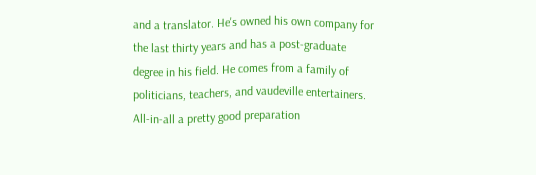and a translator. He's owned his own company for the last thirty years and has a post-graduate degree in his field. He comes from a family of politicians, teachers, and vaudeville entertainers. All-in-all a pretty good preparation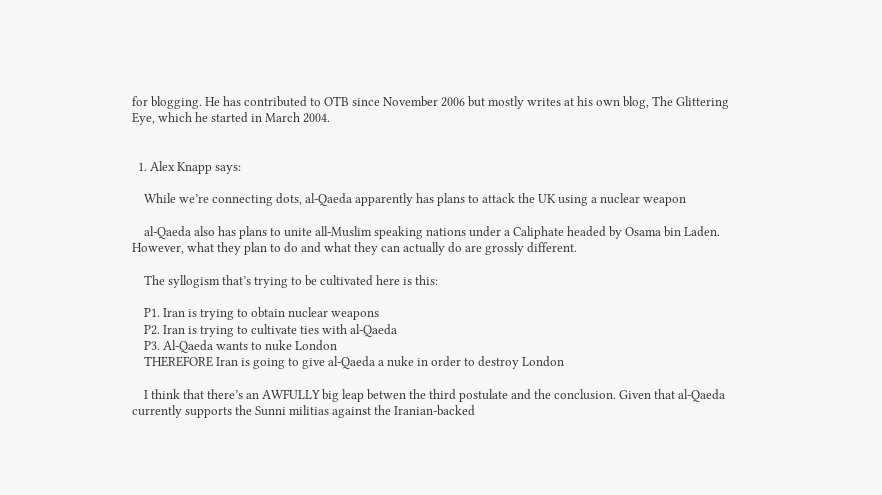for blogging. He has contributed to OTB since November 2006 but mostly writes at his own blog, The Glittering Eye, which he started in March 2004.


  1. Alex Knapp says:

    While we’re connecting dots, al-Qaeda apparently has plans to attack the UK using a nuclear weapon

    al-Qaeda also has plans to unite all-Muslim speaking nations under a Caliphate headed by Osama bin Laden. However, what they plan to do and what they can actually do are grossly different.

    The syllogism that’s trying to be cultivated here is this:

    P1. Iran is trying to obtain nuclear weapons
    P2. Iran is trying to cultivate ties with al-Qaeda
    P3. Al-Qaeda wants to nuke London
    THEREFORE Iran is going to give al-Qaeda a nuke in order to destroy London

    I think that there’s an AWFULLY big leap betwen the third postulate and the conclusion. Given that al-Qaeda currently supports the Sunni militias against the Iranian-backed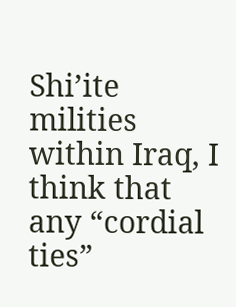Shi’ite milities within Iraq, I think that any “cordial ties”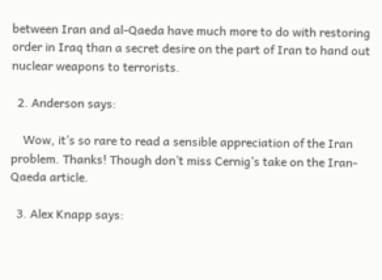between Iran and al-Qaeda have much more to do with restoring order in Iraq than a secret desire on the part of Iran to hand out nuclear weapons to terrorists.

  2. Anderson says:

    Wow, it’s so rare to read a sensible appreciation of the Iran problem. Thanks! Though don’t miss Cernig’s take on the Iran-Qaeda article.

  3. Alex Knapp says: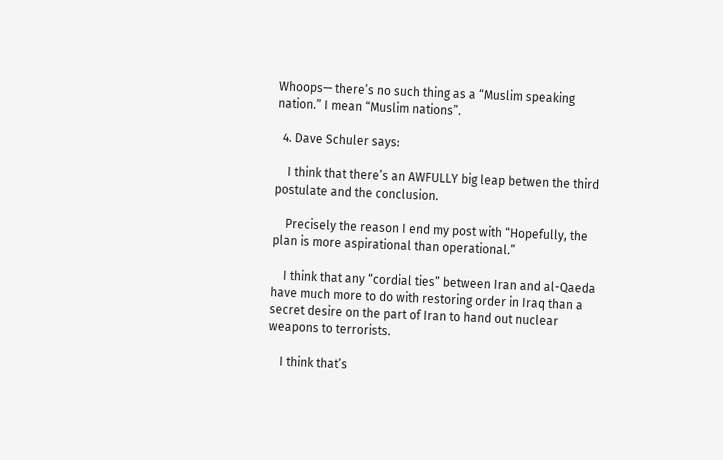Whoops— there’s no such thing as a “Muslim speaking nation.” I mean “Muslim nations”.

  4. Dave Schuler says:

    I think that there’s an AWFULLY big leap betwen the third postulate and the conclusion.

    Precisely the reason I end my post with “Hopefully, the plan is more aspirational than operational.”

    I think that any “cordial ties” between Iran and al-Qaeda have much more to do with restoring order in Iraq than a secret desire on the part of Iran to hand out nuclear weapons to terrorists.

    I think that’s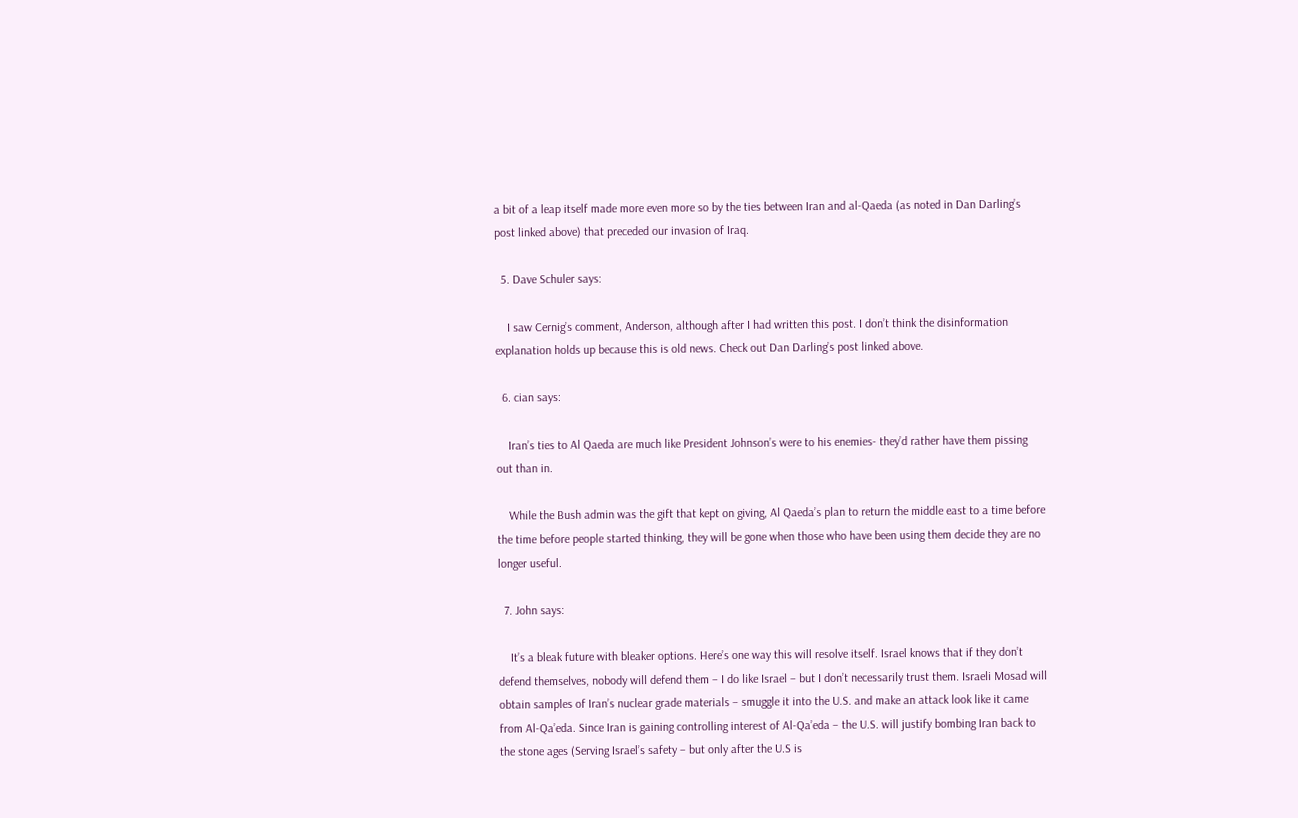a bit of a leap itself made more even more so by the ties between Iran and al-Qaeda (as noted in Dan Darling’s post linked above) that preceded our invasion of Iraq.

  5. Dave Schuler says:

    I saw Cernig’s comment, Anderson, although after I had written this post. I don’t think the disinformation explanation holds up because this is old news. Check out Dan Darling’s post linked above.

  6. cian says:

    Iran’s ties to Al Qaeda are much like President Johnson’s were to his enemies- they’d rather have them pissing out than in.

    While the Bush admin was the gift that kept on giving, Al Qaeda’s plan to return the middle east to a time before the time before people started thinking, they will be gone when those who have been using them decide they are no longer useful.

  7. John says:

    It’s a bleak future with bleaker options. Here’s one way this will resolve itself. Israel knows that if they don’t defend themselves, nobody will defend them – I do like Israel – but I don’t necessarily trust them. Israeli Mosad will obtain samples of Iran’s nuclear grade materials – smuggle it into the U.S. and make an attack look like it came from Al-Qa’eda. Since Iran is gaining controlling interest of Al-Qa’eda – the U.S. will justify bombing Iran back to the stone ages (Serving Israel’s safety – but only after the U.S is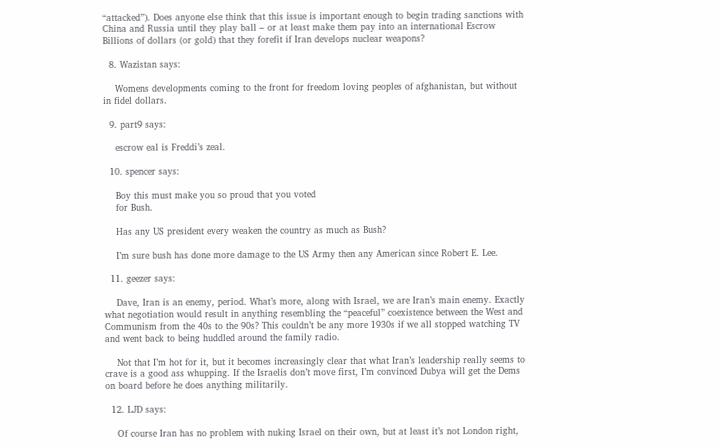“attacked”). Does anyone else think that this issue is important enough to begin trading sanctions with China and Russia until they play ball – or at least make them pay into an international Escrow Billions of dollars (or gold) that they forefit if Iran develops nuclear weapons?

  8. Wazistan says:

    Womens developments coming to the front for freedom loving peoples of afghanistan, but without in fidel dollars.

  9. part9 says:

    escrow eal is Freddi’s zeal.

  10. spencer says:

    Boy this must make you so proud that you voted
    for Bush.

    Has any US president every weaken the country as much as Bush?

    I’m sure bush has done more damage to the US Army then any American since Robert E. Lee.

  11. geezer says:

    Dave, Iran is an enemy, period. What’s more, along with Israel, we are Iran’s main enemy. Exactly what negotiation would result in anything resembling the “peaceful” coexistence between the West and Communism from the 40s to the 90s? This couldn’t be any more 1930s if we all stopped watching TV and went back to being huddled around the family radio.

    Not that I’m hot for it, but it becomes increasingly clear that what Iran’s leadership really seems to crave is a good ass whupping. If the Israelis don’t move first, I’m convinced Dubya will get the Dems on board before he does anything militarily.

  12. LJD says:

    Of course Iran has no problem with nuking Israel on their own, but at least it’s not London right,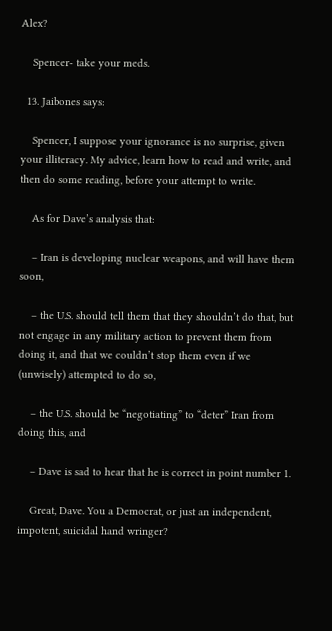Alex?

    Spencer- take your meds.

  13. Jaibones says:

    Spencer, I suppose your ignorance is no surprise, given your illiteracy. My advice, learn how to read and write, and then do some reading, before your attempt to write.

    As for Dave’s analysis that:

    – Iran is developing nuclear weapons, and will have them soon,

    – the U.S. should tell them that they shouldn’t do that, but not engage in any military action to prevent them from doing it, and that we couldn’t stop them even if we (unwisely) attempted to do so,

    – the U.S. should be “negotiating” to “deter” Iran from doing this, and

    – Dave is sad to hear that he is correct in point number 1.

    Great, Dave. You a Democrat, or just an independent, impotent, suicidal hand wringer?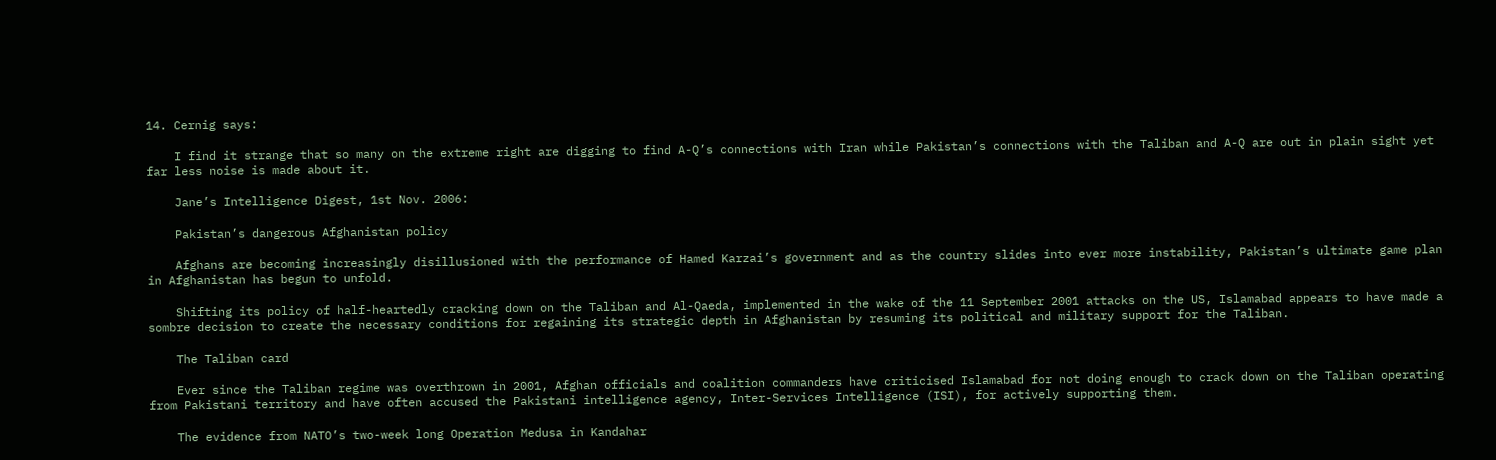14. Cernig says:

    I find it strange that so many on the extreme right are digging to find A-Q’s connections with Iran while Pakistan’s connections with the Taliban and A-Q are out in plain sight yet far less noise is made about it.

    Jane’s Intelligence Digest, 1st Nov. 2006:

    Pakistan’s dangerous Afghanistan policy

    Afghans are becoming increasingly disillusioned with the performance of Hamed Karzai’s government and as the country slides into ever more instability, Pakistan’s ultimate game plan in Afghanistan has begun to unfold.

    Shifting its policy of half-heartedly cracking down on the Taliban and Al-Qaeda, implemented in the wake of the 11 September 2001 attacks on the US, Islamabad appears to have made a sombre decision to create the necessary conditions for regaining its strategic depth in Afghanistan by resuming its political and military support for the Taliban.

    The Taliban card

    Ever since the Taliban regime was overthrown in 2001, Afghan officials and coalition commanders have criticised Islamabad for not doing enough to crack down on the Taliban operating from Pakistani territory and have often accused the Pakistani intelligence agency, Inter-Services Intelligence (ISI), for actively supporting them.

    The evidence from NATO’s two-week long Operation Medusa in Kandahar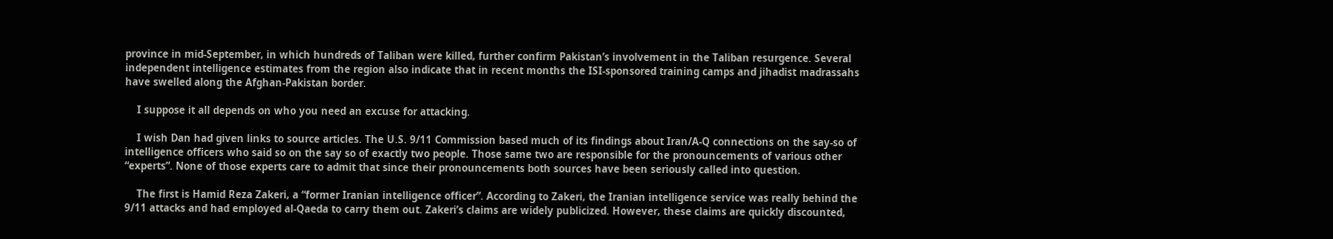province in mid-September, in which hundreds of Taliban were killed, further confirm Pakistan’s involvement in the Taliban resurgence. Several independent intelligence estimates from the region also indicate that in recent months the ISI-sponsored training camps and jihadist madrassahs have swelled along the Afghan-Pakistan border.

    I suppose it all depends on who you need an excuse for attacking.

    I wish Dan had given links to source articles. The U.S. 9/11 Commission based much of its findings about Iran/A-Q connections on the say-so of intelligence officers who said so on the say so of exactly two people. Those same two are responsible for the pronouncements of various other “experts”. None of those experts care to admit that since their pronouncements both sources have been seriously called into question.

    The first is Hamid Reza Zakeri, a “former Iranian intelligence officer”. According to Zakeri, the Iranian intelligence service was really behind the 9/11 attacks and had employed al-Qaeda to carry them out. Zakeri’s claims are widely publicized. However, these claims are quickly discounted,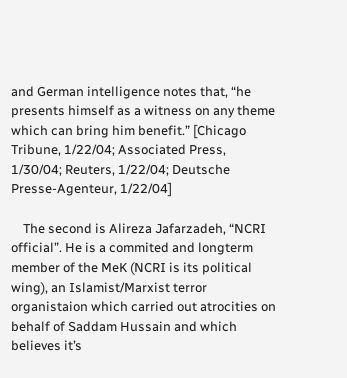and German intelligence notes that, “he presents himself as a witness on any theme which can bring him benefit.” [Chicago Tribune, 1/22/04; Associated Press, 1/30/04; Reuters, 1/22/04; Deutsche Presse-Agenteur, 1/22/04]

    The second is Alireza Jafarzadeh, “NCRI official”. He is a commited and longterm member of the MeK (NCRI is its political wing), an Islamist/Marxist terror organistaion which carried out atrocities on behalf of Saddam Hussain and which believes it’s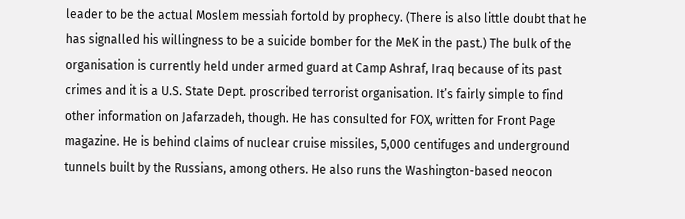leader to be the actual Moslem messiah fortold by prophecy. (There is also little doubt that he has signalled his willingness to be a suicide bomber for the MeK in the past.) The bulk of the organisation is currently held under armed guard at Camp Ashraf, Iraq because of its past crimes and it is a U.S. State Dept. proscribed terrorist organisation. It’s fairly simple to find other information on Jafarzadeh, though. He has consulted for FOX, written for Front Page magazine. He is behind claims of nuclear cruise missiles, 5,000 centifuges and underground tunnels built by the Russians, among others. He also runs the Washington-based neocon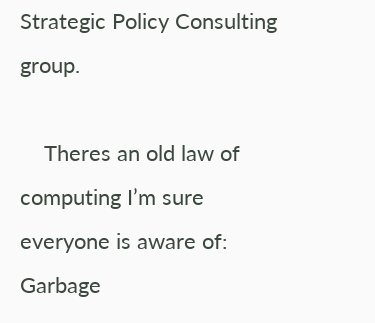Strategic Policy Consulting group.

    Theres an old law of computing I’m sure everyone is aware of: Garbage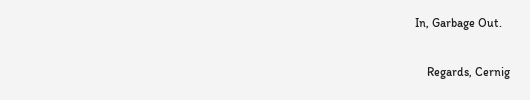In, Garbage Out.

    Regards, Cernig